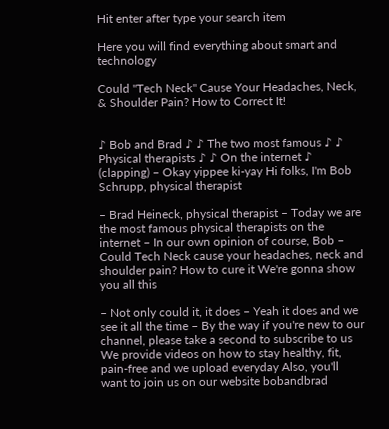Hit enter after type your search item

Here you will find everything about smart and technology

Could "Tech Neck" Cause Your Headaches, Neck, & Shoulder Pain? How to Correct It!


♪ Bob and Brad ♪ ♪ The two most famous ♪ ♪ Physical therapists ♪ ♪ On the internet ♪ (clapping) – Okay yippee ki-yay Hi folks, I'm Bob Schrupp, physical therapist

– Brad Heineck, physical therapist – Today we are the most famous physical therapists on the internet – In our own opinion of course, Bob – Could Tech Neck cause your headaches, neck and shoulder pain? How to cure it We're gonna show you all this

– Not only could it, it does – Yeah it does and we see it all the time – By the way if you're new to our channel, please take a second to subscribe to us We provide videos on how to stay healthy, fit, pain-free and we upload everyday Also, you'll want to join us on our website bobandbrad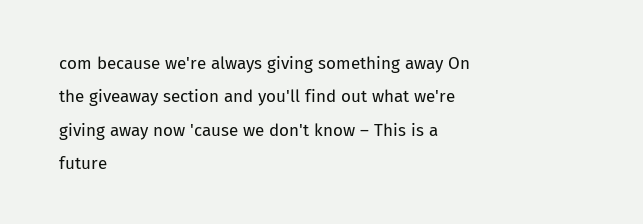com because we're always giving something away On the giveaway section and you'll find out what we're giving away now 'cause we don't know – This is a future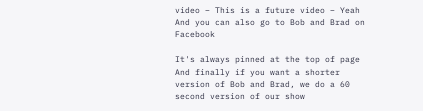video – This is a future video – Yeah And you can also go to Bob and Brad on Facebook

It's always pinned at the top of page And finally if you want a shorter version of Bob and Brad, we do a 60 second version of our show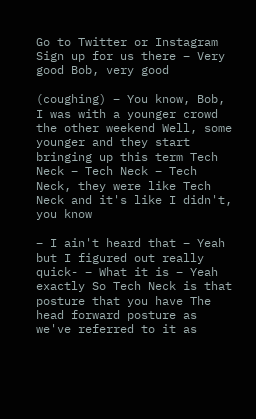Go to Twitter or Instagram Sign up for us there – Very good Bob, very good

(coughing) – You know, Bob, I was with a younger crowd the other weekend Well, some younger and they start bringing up this term Tech Neck – Tech Neck – Tech Neck, they were like Tech Neck and it's like I didn't, you know

– I ain't heard that – Yeah but I figured out really quick- – What it is – Yeah exactly So Tech Neck is that posture that you have The head forward posture as we've referred to it as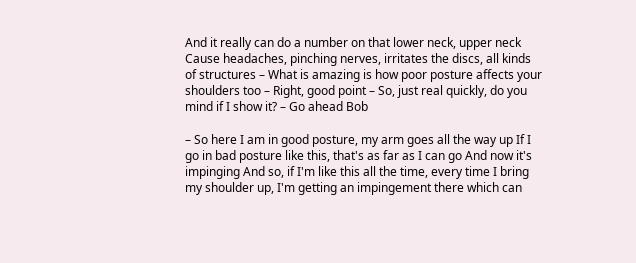And it really can do a number on that lower neck, upper neck Cause headaches, pinching nerves, irritates the discs, all kinds of structures – What is amazing is how poor posture affects your shoulders too – Right, good point – So, just real quickly, do you mind if I show it? – Go ahead Bob

– So here I am in good posture, my arm goes all the way up If I go in bad posture like this, that's as far as I can go And now it's impinging And so, if I'm like this all the time, every time I bring my shoulder up, I'm getting an impingement there which can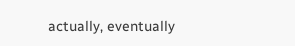actually, eventually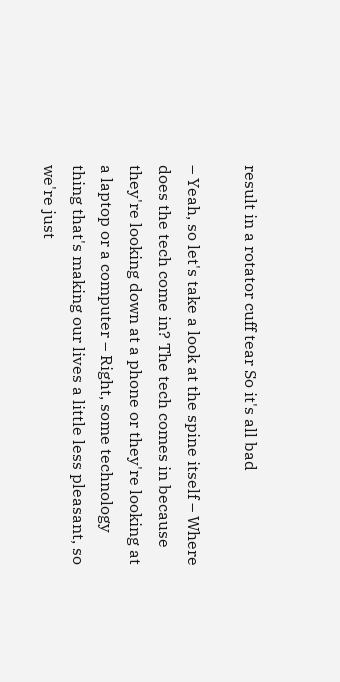result in a rotator cuff tear So it's all bad

– Yeah, so let's take a look at the spine itself – Where does the tech come in? The tech comes in because they're looking down at a phone or they're looking at a laptop or a computer – Right, some technology thing that's making our lives a little less pleasant, so we're just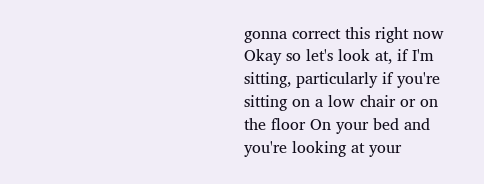gonna correct this right now Okay so let's look at, if I'm sitting, particularly if you're sitting on a low chair or on the floor On your bed and you're looking at your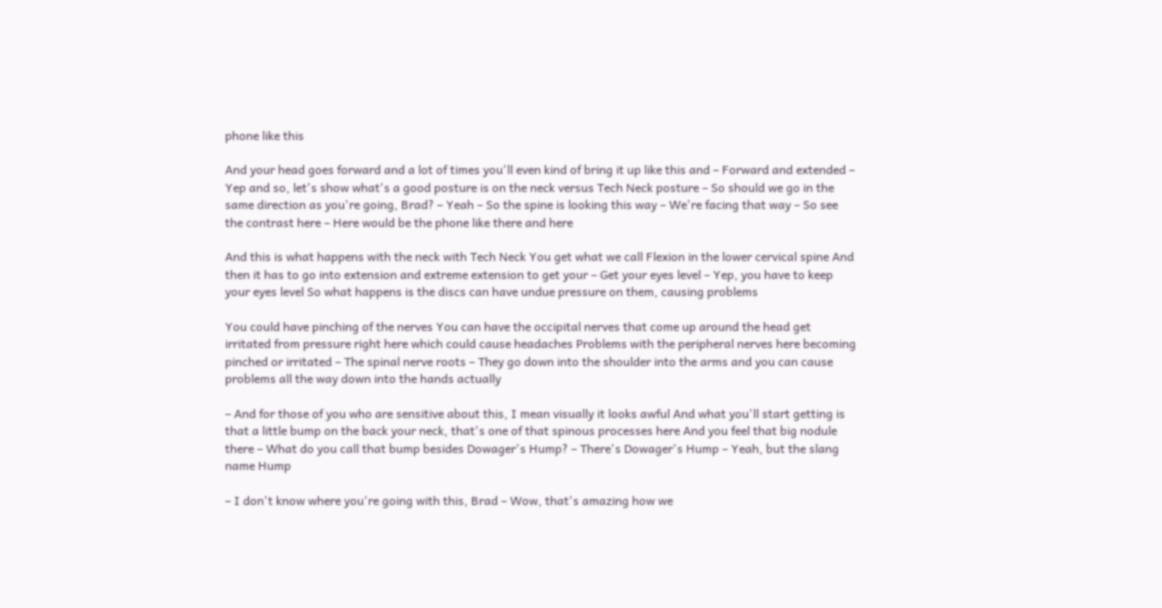phone like this

And your head goes forward and a lot of times you'll even kind of bring it up like this and – Forward and extended – Yep and so, let's show what's a good posture is on the neck versus Tech Neck posture – So should we go in the same direction as you're going, Brad? – Yeah – So the spine is looking this way – We're facing that way – So see the contrast here – Here would be the phone like there and here

And this is what happens with the neck with Tech Neck You get what we call Flexion in the lower cervical spine And then it has to go into extension and extreme extension to get your – Get your eyes level – Yep, you have to keep your eyes level So what happens is the discs can have undue pressure on them, causing problems

You could have pinching of the nerves You can have the occipital nerves that come up around the head get irritated from pressure right here which could cause headaches Problems with the peripheral nerves here becoming pinched or irritated – The spinal nerve roots – They go down into the shoulder into the arms and you can cause problems all the way down into the hands actually

– And for those of you who are sensitive about this, I mean visually it looks awful And what you'll start getting is that a little bump on the back your neck, that's one of that spinous processes here And you feel that big nodule there – What do you call that bump besides Dowager's Hump? – There's Dowager's Hump – Yeah, but the slang name Hump

– I don't know where you're going with this, Brad – Wow, that's amazing how we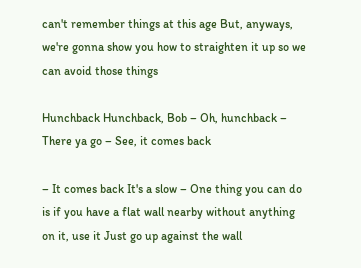can't remember things at this age But, anyways, we're gonna show you how to straighten it up so we can avoid those things

Hunchback Hunchback, Bob – Oh, hunchback – There ya go – See, it comes back

– It comes back It's a slow – One thing you can do is if you have a flat wall nearby without anything on it, use it Just go up against the wall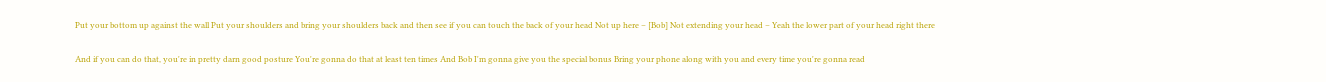Put your bottom up against the wall Put your shoulders and bring your shoulders back and then see if you can touch the back of your head Not up here – [Bob] Not extending your head – Yeah the lower part of your head right there

And if you can do that, you're in pretty darn good posture You're gonna do that at least ten times And Bob I'm gonna give you the special bonus Bring your phone along with you and every time you're gonna read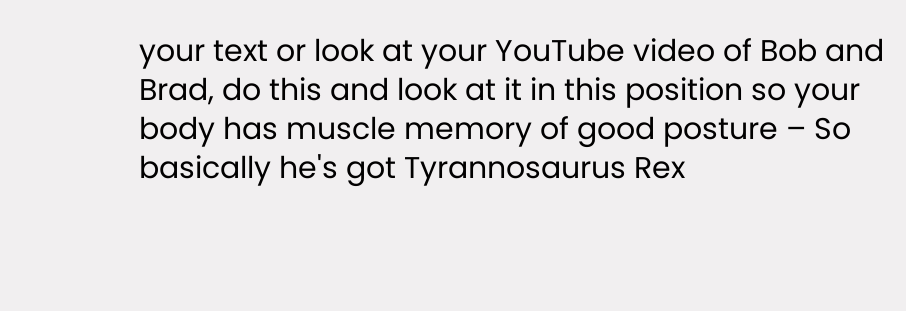your text or look at your YouTube video of Bob and Brad, do this and look at it in this position so your body has muscle memory of good posture – So basically he's got Tyrannosaurus Rex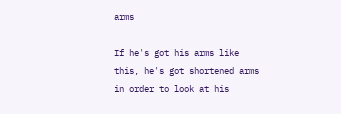arms

If he's got his arms like this, he's got shortened arms in order to look at his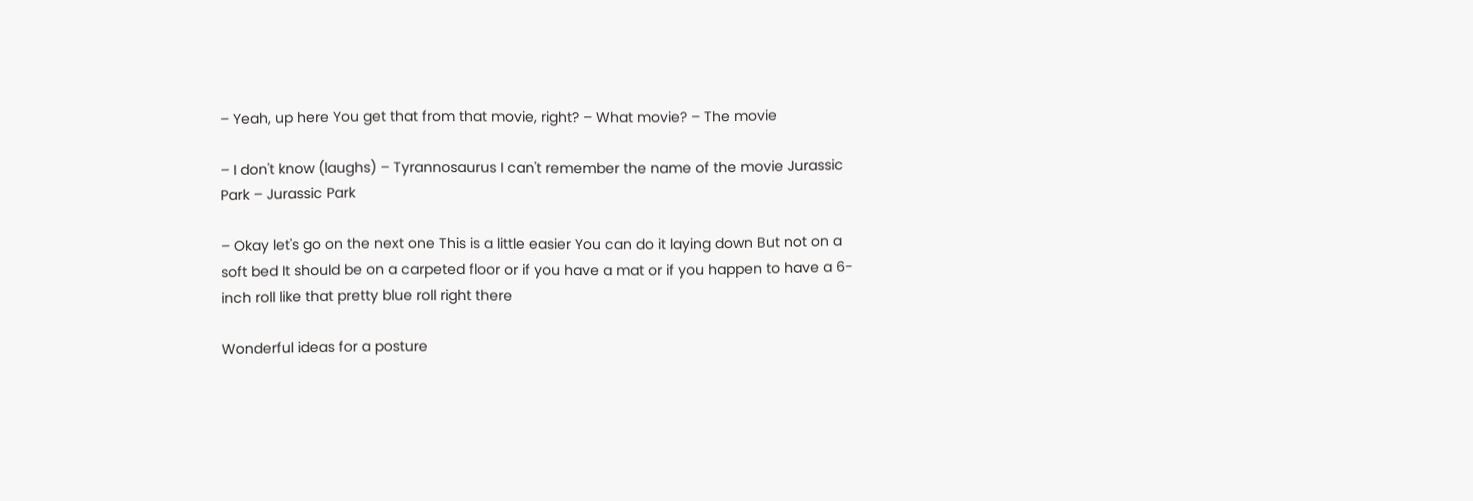– Yeah, up here You get that from that movie, right? – What movie? – The movie

– I don't know (laughs) – Tyrannosaurus I can't remember the name of the movie Jurassic Park – Jurassic Park

– Okay let's go on the next one This is a little easier You can do it laying down But not on a soft bed It should be on a carpeted floor or if you have a mat or if you happen to have a 6-inch roll like that pretty blue roll right there

Wonderful ideas for a posture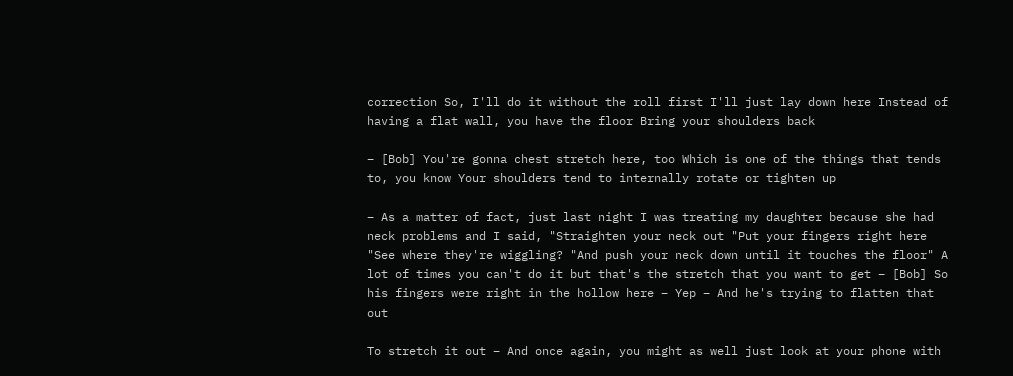correction So, I'll do it without the roll first I'll just lay down here Instead of having a flat wall, you have the floor Bring your shoulders back

– [Bob] You're gonna chest stretch here, too Which is one of the things that tends to, you know Your shoulders tend to internally rotate or tighten up

– As a matter of fact, just last night I was treating my daughter because she had neck problems and I said, "Straighten your neck out "Put your fingers right here "See where they're wiggling? "And push your neck down until it touches the floor" A lot of times you can't do it but that's the stretch that you want to get – [Bob] So his fingers were right in the hollow here – Yep – And he's trying to flatten that out

To stretch it out – And once again, you might as well just look at your phone with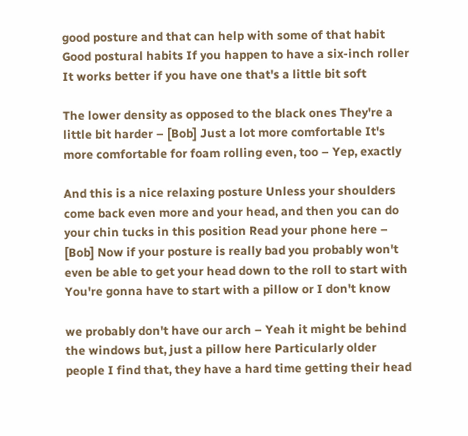good posture and that can help with some of that habit Good postural habits If you happen to have a six-inch roller It works better if you have one that's a little bit soft

The lower density as opposed to the black ones They're a little bit harder – [Bob] Just a lot more comfortable It's more comfortable for foam rolling even, too – Yep, exactly

And this is a nice relaxing posture Unless your shoulders come back even more and your head, and then you can do your chin tucks in this position Read your phone here – [Bob] Now if your posture is really bad you probably won't even be able to get your head down to the roll to start with You're gonna have to start with a pillow or I don't know

we probably don't have our arch – Yeah it might be behind the windows but, just a pillow here Particularly older people I find that, they have a hard time getting their head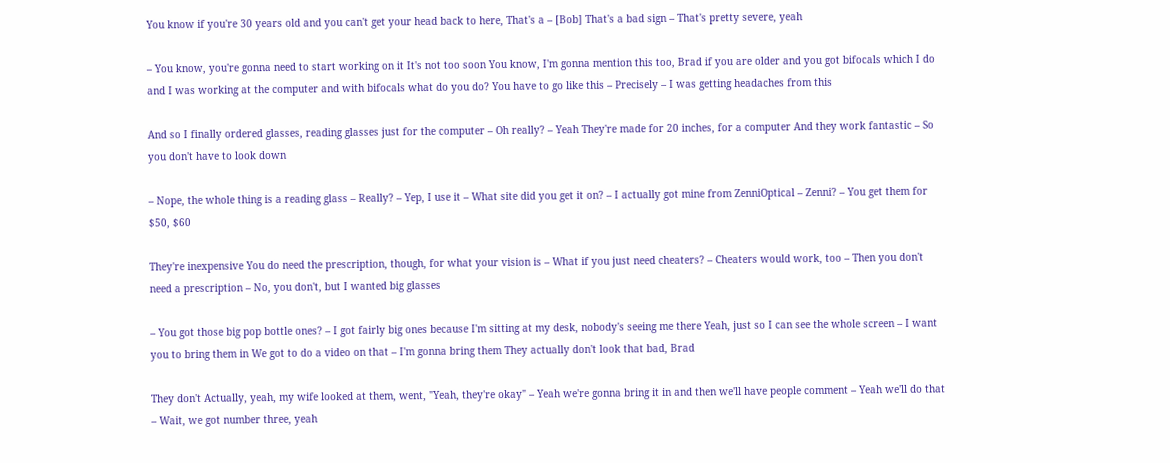You know if you're 30 years old and you can't get your head back to here, That's a – [Bob] That's a bad sign – That's pretty severe, yeah

– You know, you're gonna need to start working on it It's not too soon You know, I'm gonna mention this too, Brad if you are older and you got bifocals which I do and I was working at the computer and with bifocals what do you do? You have to go like this – Precisely – I was getting headaches from this

And so I finally ordered glasses, reading glasses just for the computer – Oh really? – Yeah They're made for 20 inches, for a computer And they work fantastic – So you don't have to look down

– Nope, the whole thing is a reading glass – Really? – Yep, I use it – What site did you get it on? – I actually got mine from ZenniOptical – Zenni? – You get them for $50, $60

They're inexpensive You do need the prescription, though, for what your vision is – What if you just need cheaters? – Cheaters would work, too – Then you don't need a prescription – No, you don't, but I wanted big glasses

– You got those big pop bottle ones? – I got fairly big ones because I'm sitting at my desk, nobody's seeing me there Yeah, just so I can see the whole screen – I want you to bring them in We got to do a video on that – I'm gonna bring them They actually don't look that bad, Brad

They don't Actually, yeah, my wife looked at them, went, "Yeah, they're okay" – Yeah we're gonna bring it in and then we'll have people comment – Yeah we'll do that – Wait, we got number three, yeah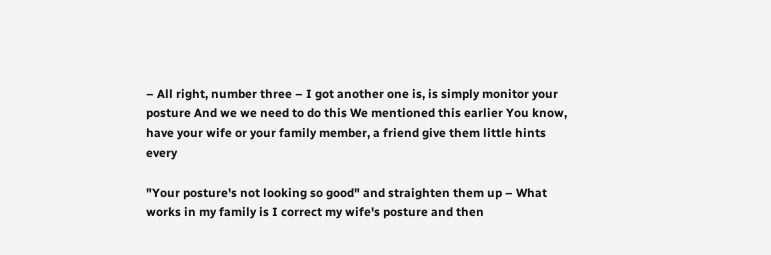– All right, number three – I got another one is, is simply monitor your posture And we we need to do this We mentioned this earlier You know, have your wife or your family member, a friend give them little hints every

"Your posture's not looking so good" and straighten them up – What works in my family is I correct my wife's posture and then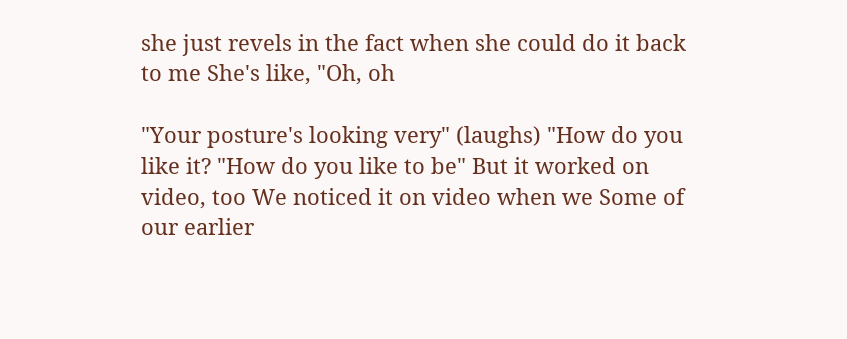she just revels in the fact when she could do it back to me She's like, "Oh, oh

"Your posture's looking very" (laughs) "How do you like it? "How do you like to be" But it worked on video, too We noticed it on video when we Some of our earlier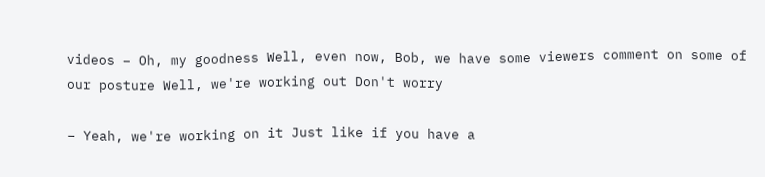videos – Oh, my goodness Well, even now, Bob, we have some viewers comment on some of our posture Well, we're working out Don't worry

– Yeah, we're working on it Just like if you have a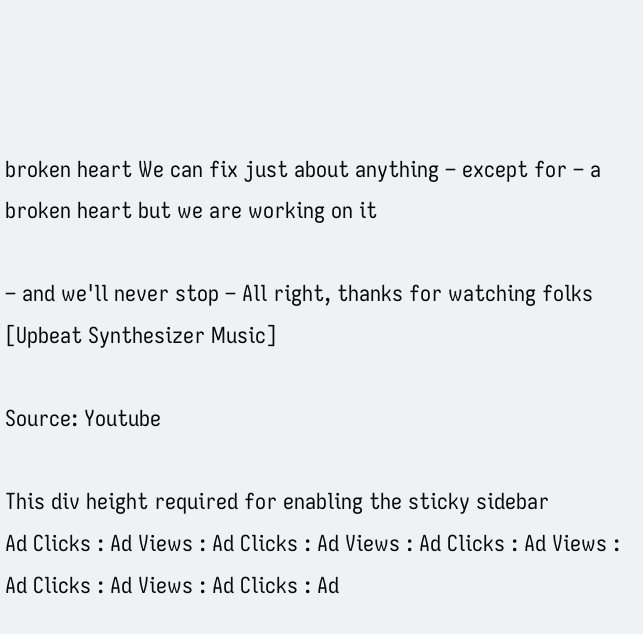broken heart We can fix just about anything – except for – a broken heart but we are working on it

– and we'll never stop – All right, thanks for watching folks [Upbeat Synthesizer Music]

Source: Youtube

This div height required for enabling the sticky sidebar
Ad Clicks : Ad Views : Ad Clicks : Ad Views : Ad Clicks : Ad Views : Ad Clicks : Ad Views : Ad Clicks : Ad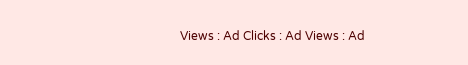Views : Ad Clicks : Ad Views : Ad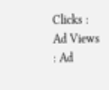Clicks : Ad Views : Ad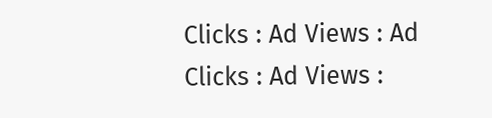Clicks : Ad Views : Ad Clicks : Ad Views :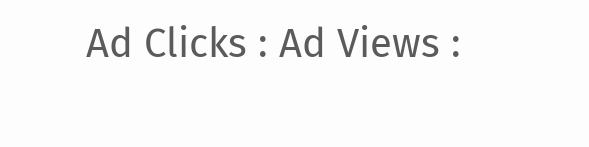Ad Clicks : Ad Views :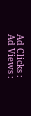Ad Clicks : Ad Views :